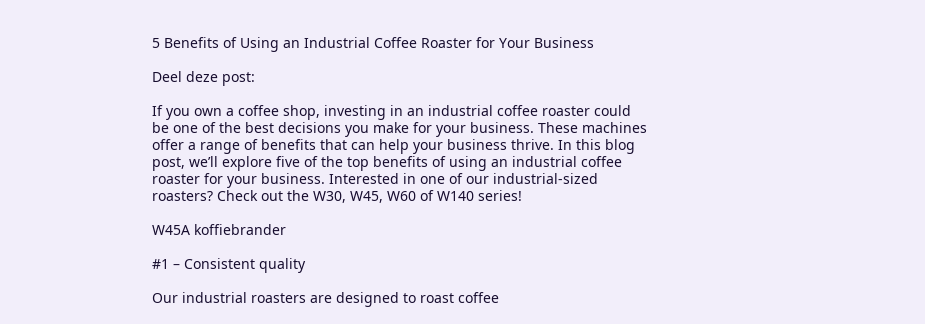5 Benefits of Using an Industrial Coffee Roaster for Your Business

Deel deze post:

If you own a coffee shop, investing in an industrial coffee roaster could be one of the best decisions you make for your business. These machines offer a range of benefits that can help your business thrive. In this blog post, we’ll explore five of the top benefits of using an industrial coffee roaster for your business. Interested in one of our industrial-sized roasters? Check out the W30, W45, W60 of W140 series!

W45A koffiebrander

#1 – Consistent quality

Our industrial roasters are designed to roast coffee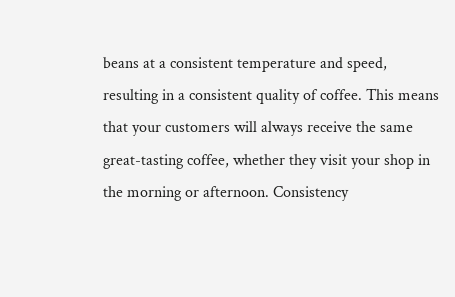beans at a consistent temperature and speed, resulting in a consistent quality of coffee. This means that your customers will always receive the same great-tasting coffee, whether they visit your shop in the morning or afternoon. Consistency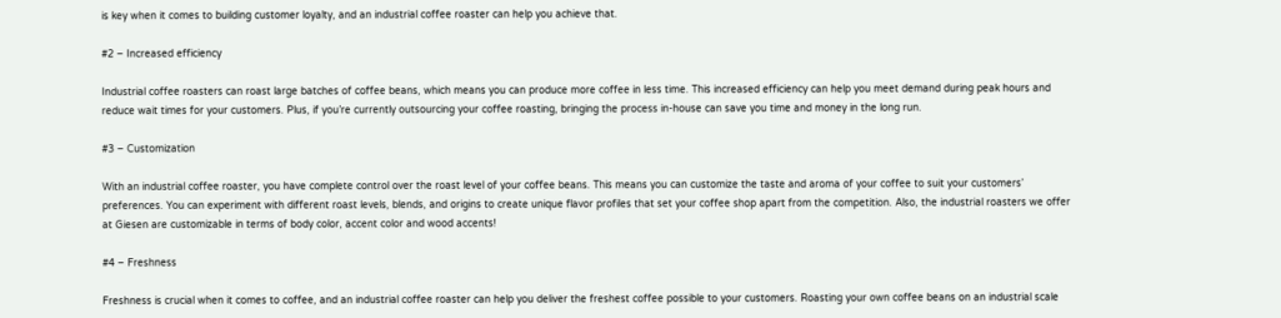is key when it comes to building customer loyalty, and an industrial coffee roaster can help you achieve that.

#2 – Increased efficiency

Industrial coffee roasters can roast large batches of coffee beans, which means you can produce more coffee in less time. This increased efficiency can help you meet demand during peak hours and reduce wait times for your customers. Plus, if you’re currently outsourcing your coffee roasting, bringing the process in-house can save you time and money in the long run.

#3 – Customization

With an industrial coffee roaster, you have complete control over the roast level of your coffee beans. This means you can customize the taste and aroma of your coffee to suit your customers’ preferences. You can experiment with different roast levels, blends, and origins to create unique flavor profiles that set your coffee shop apart from the competition. Also, the industrial roasters we offer at Giesen are customizable in terms of body color, accent color and wood accents!

#4 – Freshness

Freshness is crucial when it comes to coffee, and an industrial coffee roaster can help you deliver the freshest coffee possible to your customers. Roasting your own coffee beans on an industrial scale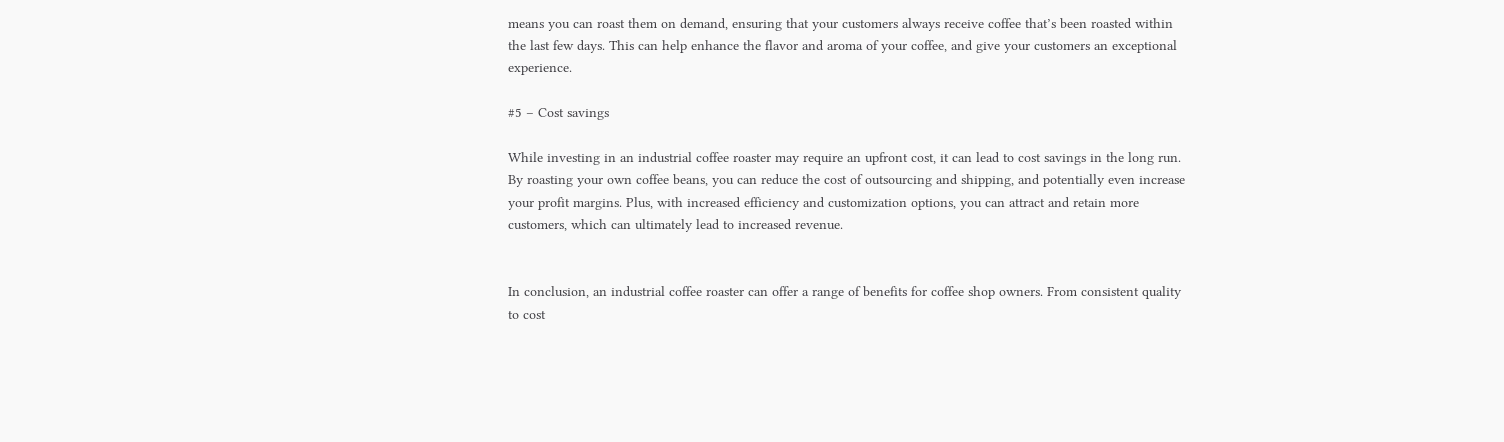means you can roast them on demand, ensuring that your customers always receive coffee that’s been roasted within the last few days. This can help enhance the flavor and aroma of your coffee, and give your customers an exceptional experience.

#5 – Cost savings

While investing in an industrial coffee roaster may require an upfront cost, it can lead to cost savings in the long run. By roasting your own coffee beans, you can reduce the cost of outsourcing and shipping, and potentially even increase your profit margins. Plus, with increased efficiency and customization options, you can attract and retain more customers, which can ultimately lead to increased revenue.


In conclusion, an industrial coffee roaster can offer a range of benefits for coffee shop owners. From consistent quality to cost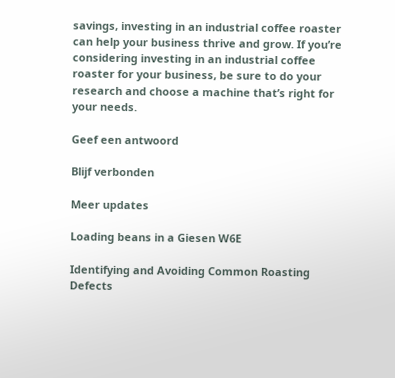savings, investing in an industrial coffee roaster can help your business thrive and grow. If you’re considering investing in an industrial coffee roaster for your business, be sure to do your research and choose a machine that’s right for your needs.

Geef een antwoord

Blijf verbonden

Meer updates

Loading beans in a Giesen W6E

Identifying and Avoiding Common Roasting Defects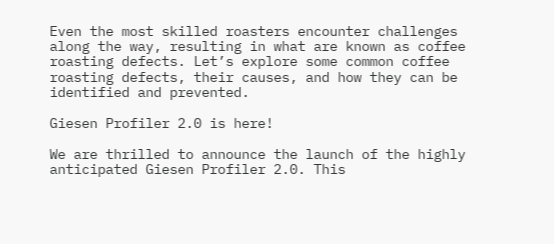Even the most skilled roasters encounter challenges along the way, resulting in what are known as coffee roasting defects. Let’s explore some common coffee roasting defects, their causes, and how they can be identified and prevented.

Giesen Profiler 2.0 is here!

We are thrilled to announce the launch of the highly anticipated Giesen Profiler 2.0. This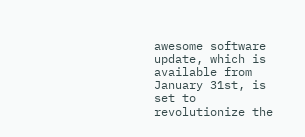awesome software update, which is available from January 31st, is set to revolutionize the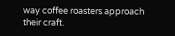way coffee roasters approach their craft.